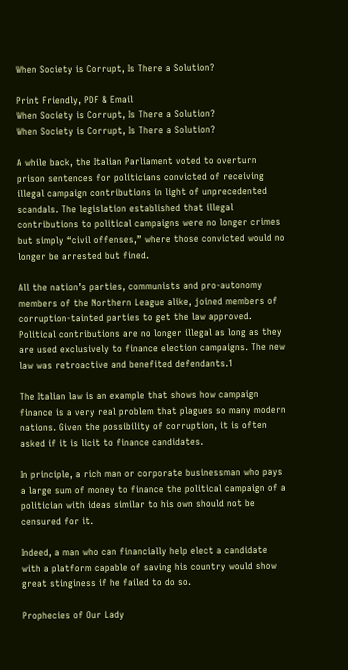When Society is Corrupt, Is There a Solution?

Print Friendly, PDF & Email
When Society is Corrupt, Is There a Solution?
When Society is Corrupt, Is There a Solution?

A while back, the Italian Parliament voted to overturn prison sentences for politicians convicted of receiving illegal campaign contributions in light of unprecedented scandals. The legislation established that illegal contributions to political campaigns were no longer crimes but simply “civil offenses,” where those convicted would no longer be arrested but fined.

All the nation’s parties, communists and pro-autonomy members of the Northern League alike, joined members of corruption-tainted parties to get the law approved. Political contributions are no longer illegal as long as they are used exclusively to finance election campaigns. The new law was retroactive and benefited defendants.1

The Italian law is an example that shows how campaign finance is a very real problem that plagues so many modern nations. Given the possibility of corruption, it is often asked if it is licit to finance candidates.

In principle, a rich man or corporate businessman who pays a large sum of money to finance the political campaign of a politician with ideas similar to his own should not be censured for it.

Indeed, a man who can financially help elect a candidate with a platform capable of saving his country would show great stinginess if he failed to do so.

Prophecies of Our Lady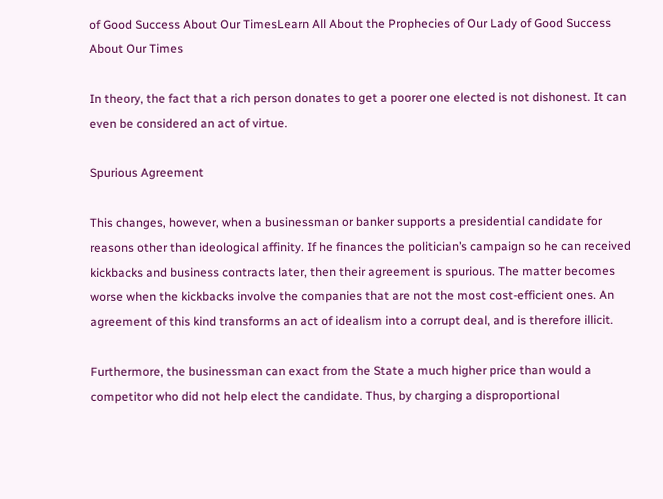of Good Success About Our TimesLearn All About the Prophecies of Our Lady of Good Success About Our Times

In theory, the fact that a rich person donates to get a poorer one elected is not dishonest. It can even be considered an act of virtue.

Spurious Agreement

This changes, however, when a businessman or banker supports a presidential candidate for reasons other than ideological affinity. If he finances the politician’s campaign so he can received kickbacks and business contracts later, then their agreement is spurious. The matter becomes worse when the kickbacks involve the companies that are not the most cost-efficient ones. An agreement of this kind transforms an act of idealism into a corrupt deal, and is therefore illicit.

Furthermore, the businessman can exact from the State a much higher price than would a competitor who did not help elect the candidate. Thus, by charging a disproportional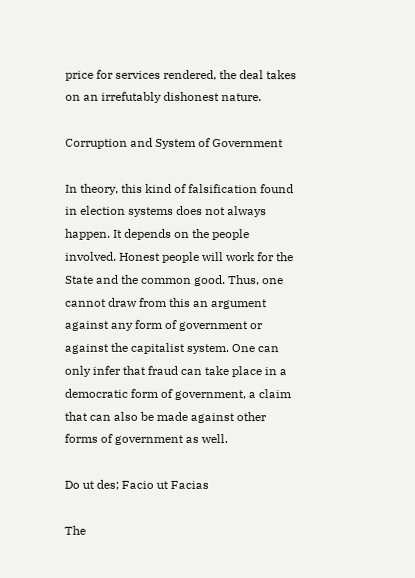price for services rendered, the deal takes on an irrefutably dishonest nature.

Corruption and System of Government

In theory, this kind of falsification found in election systems does not always happen. It depends on the people involved. Honest people will work for the State and the common good. Thus, one cannot draw from this an argument against any form of government or against the capitalist system. One can only infer that fraud can take place in a democratic form of government, a claim that can also be made against other forms of government as well.

Do ut des; Facio ut Facias

The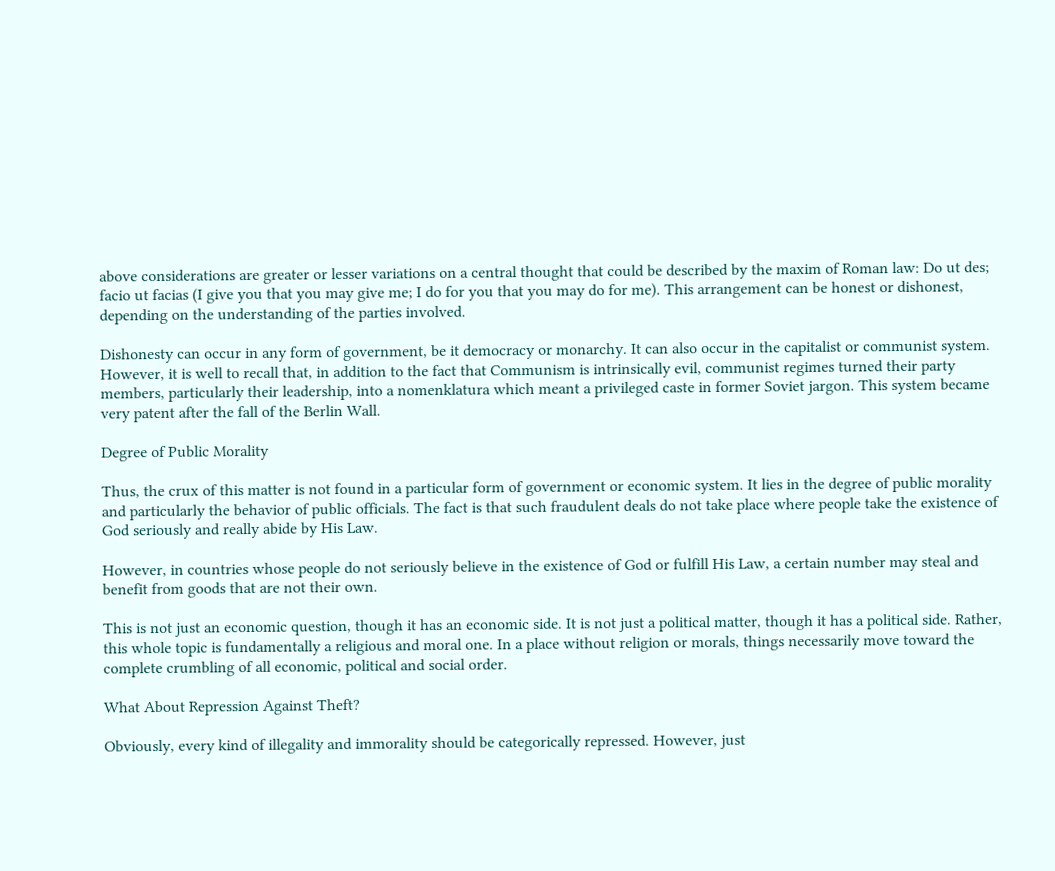above considerations are greater or lesser variations on a central thought that could be described by the maxim of Roman law: Do ut des; facio ut facias (I give you that you may give me; I do for you that you may do for me). This arrangement can be honest or dishonest, depending on the understanding of the parties involved.

Dishonesty can occur in any form of government, be it democracy or monarchy. It can also occur in the capitalist or communist system. However, it is well to recall that, in addition to the fact that Communism is intrinsically evil, communist regimes turned their party members, particularly their leadership, into a nomenklatura which meant a privileged caste in former Soviet jargon. This system became very patent after the fall of the Berlin Wall.

Degree of Public Morality

Thus, the crux of this matter is not found in a particular form of government or economic system. It lies in the degree of public morality and particularly the behavior of public officials. The fact is that such fraudulent deals do not take place where people take the existence of God seriously and really abide by His Law.

However, in countries whose people do not seriously believe in the existence of God or fulfill His Law, a certain number may steal and benefit from goods that are not their own.

This is not just an economic question, though it has an economic side. It is not just a political matter, though it has a political side. Rather, this whole topic is fundamentally a religious and moral one. In a place without religion or morals, things necessarily move toward the complete crumbling of all economic, political and social order.

What About Repression Against Theft?

Obviously, every kind of illegality and immorality should be categorically repressed. However, just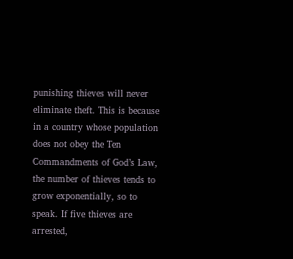punishing thieves will never eliminate theft. This is because in a country whose population does not obey the Ten Commandments of God’s Law, the number of thieves tends to grow exponentially, so to speak. If five thieves are arrested,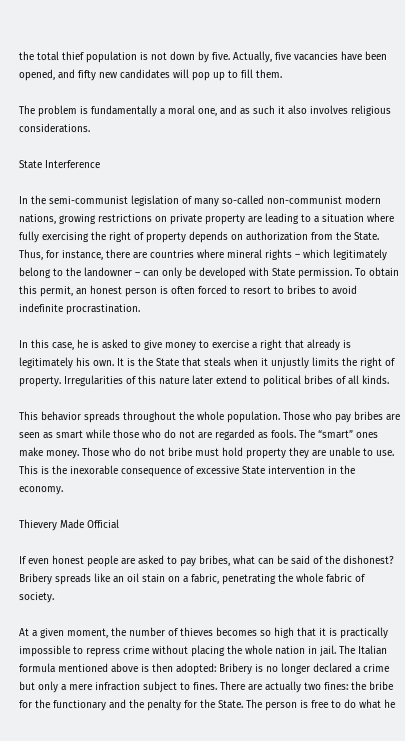the total thief population is not down by five. Actually, five vacancies have been opened, and fifty new candidates will pop up to fill them.

The problem is fundamentally a moral one, and as such it also involves religious considerations.

State Interference

In the semi-communist legislation of many so-called non-communist modern nations, growing restrictions on private property are leading to a situation where fully exercising the right of property depends on authorization from the State. Thus, for instance, there are countries where mineral rights – which legitimately belong to the landowner – can only be developed with State permission. To obtain this permit, an honest person is often forced to resort to bribes to avoid indefinite procrastination.

In this case, he is asked to give money to exercise a right that already is legitimately his own. It is the State that steals when it unjustly limits the right of property. Irregularities of this nature later extend to political bribes of all kinds.

This behavior spreads throughout the whole population. Those who pay bribes are seen as smart while those who do not are regarded as fools. The “smart” ones make money. Those who do not bribe must hold property they are unable to use. This is the inexorable consequence of excessive State intervention in the economy.

Thievery Made Official

If even honest people are asked to pay bribes, what can be said of the dishonest? Bribery spreads like an oil stain on a fabric, penetrating the whole fabric of society.

At a given moment, the number of thieves becomes so high that it is practically impossible to repress crime without placing the whole nation in jail. The Italian formula mentioned above is then adopted: Bribery is no longer declared a crime but only a mere infraction subject to fines. There are actually two fines: the bribe for the functionary and the penalty for the State. The person is free to do what he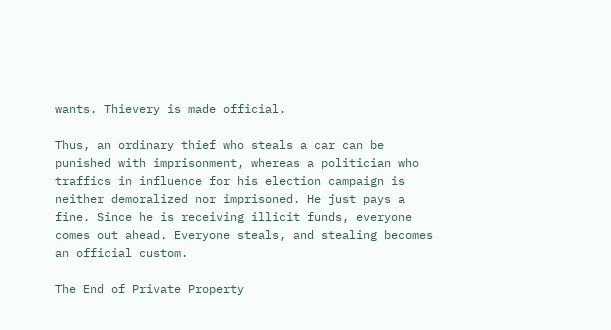wants. Thievery is made official.

Thus, an ordinary thief who steals a car can be punished with imprisonment, whereas a politician who traffics in influence for his election campaign is neither demoralized nor imprisoned. He just pays a fine. Since he is receiving illicit funds, everyone comes out ahead. Everyone steals, and stealing becomes an official custom.

The End of Private Property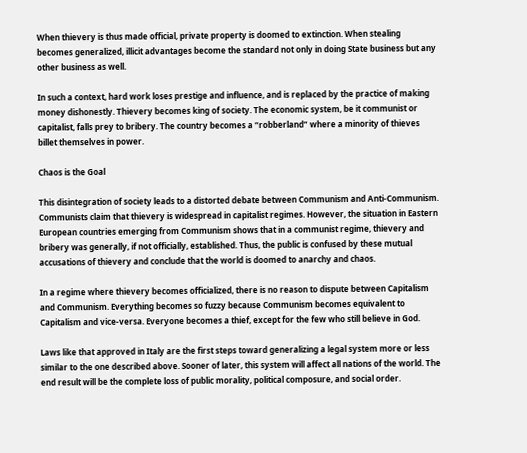When thievery is thus made official, private property is doomed to extinction. When stealing becomes generalized, illicit advantages become the standard not only in doing State business but any other business as well.

In such a context, hard work loses prestige and influence, and is replaced by the practice of making money dishonestly. Thievery becomes king of society. The economic system, be it communist or capitalist, falls prey to bribery. The country becomes a “robberland” where a minority of thieves billet themselves in power.

Chaos is the Goal

This disintegration of society leads to a distorted debate between Communism and Anti-Communism. Communists claim that thievery is widespread in capitalist regimes. However, the situation in Eastern European countries emerging from Communism shows that in a communist regime, thievery and bribery was generally, if not officially, established. Thus, the public is confused by these mutual accusations of thievery and conclude that the world is doomed to anarchy and chaos.

In a regime where thievery becomes officialized, there is no reason to dispute between Capitalism and Communism. Everything becomes so fuzzy because Communism becomes equivalent to Capitalism and vice-versa. Everyone becomes a thief, except for the few who still believe in God.

Laws like that approved in Italy are the first steps toward generalizing a legal system more or less similar to the one described above. Sooner of later, this system will affect all nations of the world. The end result will be the complete loss of public morality, political composure, and social order.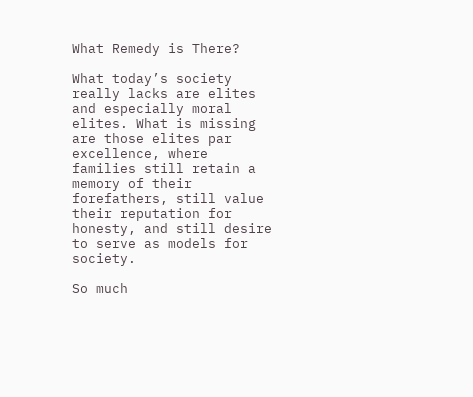What Remedy is There?

What today’s society really lacks are elites and especially moral elites. What is missing are those elites par excellence, where families still retain a memory of their forefathers, still value their reputation for honesty, and still desire to serve as models for society.

So much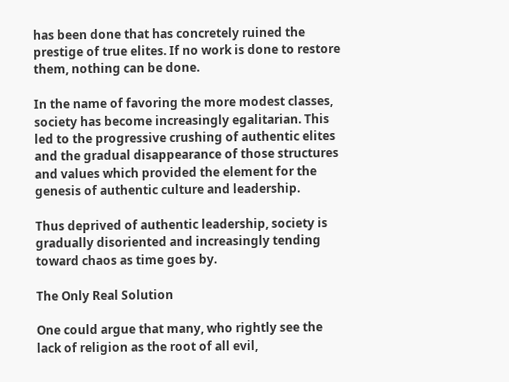has been done that has concretely ruined the prestige of true elites. If no work is done to restore them, nothing can be done.

In the name of favoring the more modest classes, society has become increasingly egalitarian. This led to the progressive crushing of authentic elites and the gradual disappearance of those structures and values which provided the element for the genesis of authentic culture and leadership.

Thus deprived of authentic leadership, society is gradually disoriented and increasingly tending toward chaos as time goes by.

The Only Real Solution

One could argue that many, who rightly see the lack of religion as the root of all evil,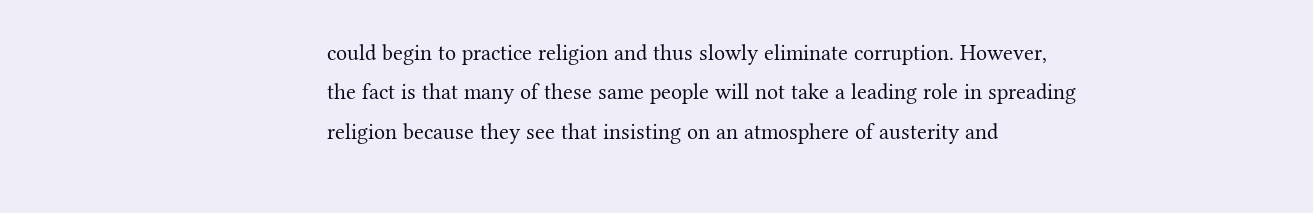could begin to practice religion and thus slowly eliminate corruption. However, the fact is that many of these same people will not take a leading role in spreading religion because they see that insisting on an atmosphere of austerity and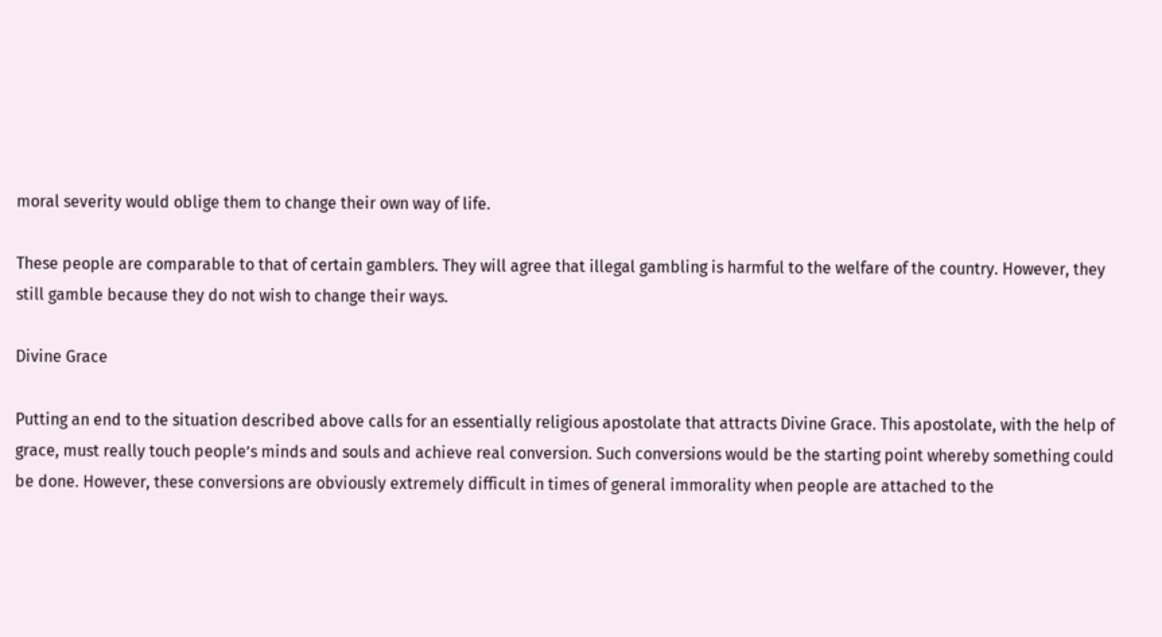moral severity would oblige them to change their own way of life.

These people are comparable to that of certain gamblers. They will agree that illegal gambling is harmful to the welfare of the country. However, they still gamble because they do not wish to change their ways.

Divine Grace

Putting an end to the situation described above calls for an essentially religious apostolate that attracts Divine Grace. This apostolate, with the help of grace, must really touch people’s minds and souls and achieve real conversion. Such conversions would be the starting point whereby something could be done. However, these conversions are obviously extremely difficult in times of general immorality when people are attached to the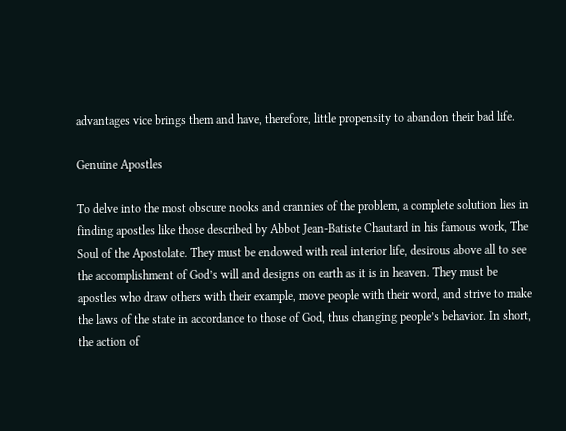advantages vice brings them and have, therefore, little propensity to abandon their bad life.

Genuine Apostles

To delve into the most obscure nooks and crannies of the problem, a complete solution lies in finding apostles like those described by Abbot Jean-Batiste Chautard in his famous work, The Soul of the Apostolate. They must be endowed with real interior life, desirous above all to see the accomplishment of God’s will and designs on earth as it is in heaven. They must be apostles who draw others with their example, move people with their word, and strive to make the laws of the state in accordance to those of God, thus changing people’s behavior. In short, the action of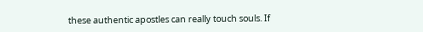these authentic apostles can really touch souls. If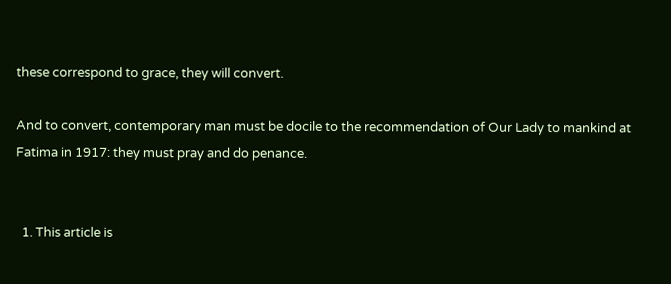these correspond to grace, they will convert.

And to convert, contemporary man must be docile to the recommendation of Our Lady to mankind at Fatima in 1917: they must pray and do penance.


  1. This article is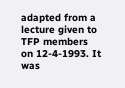adapted from a lecture given to TFP members on 12-4-1993. It was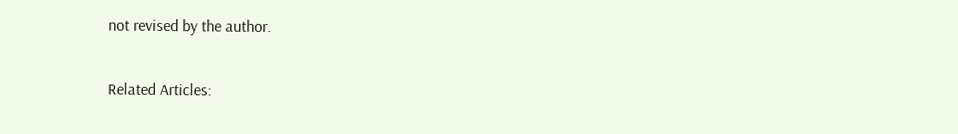not revised by the author.

Related Articles: